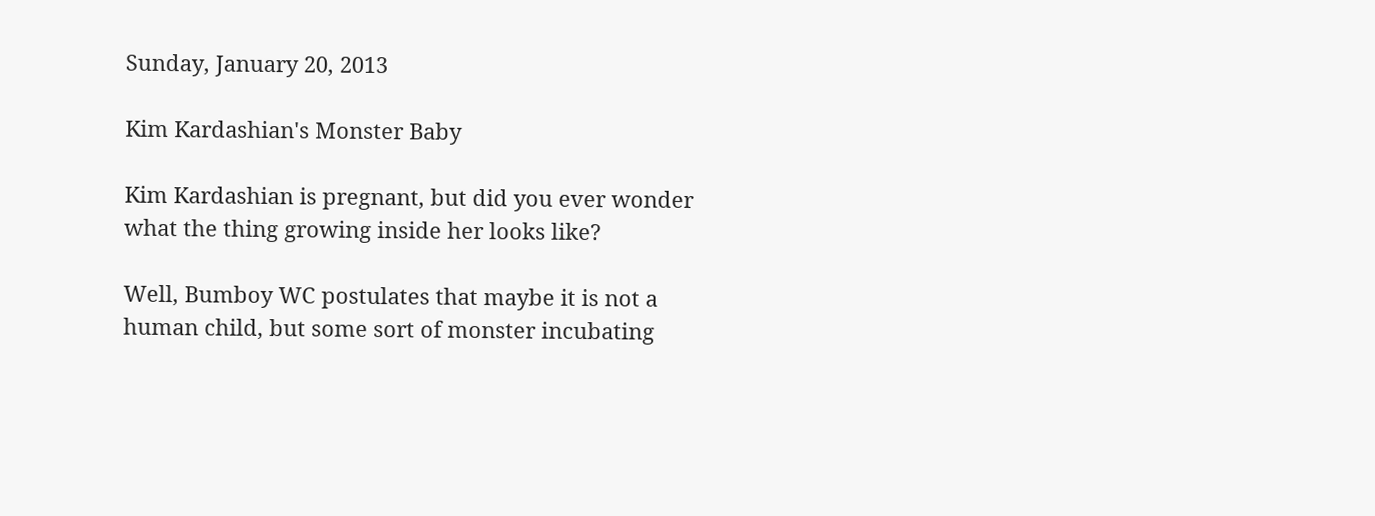Sunday, January 20, 2013

Kim Kardashian's Monster Baby

Kim Kardashian is pregnant, but did you ever wonder what the thing growing inside her looks like?

Well, Bumboy WC postulates that maybe it is not a human child, but some sort of monster incubating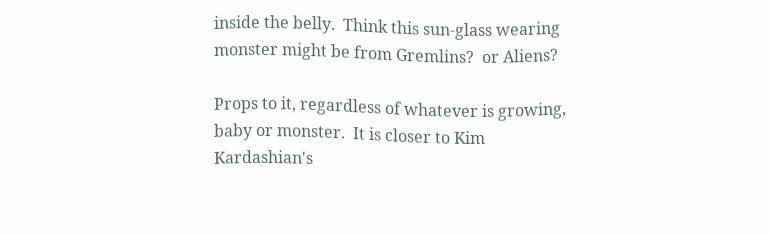inside the belly.  Think this sun-glass wearing monster might be from Gremlins?  or Aliens?

Props to it, regardless of whatever is growing, baby or monster.  It is closer to Kim Kardashian's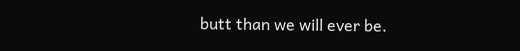butt than we will ever be.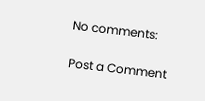No comments:

Post a Comment